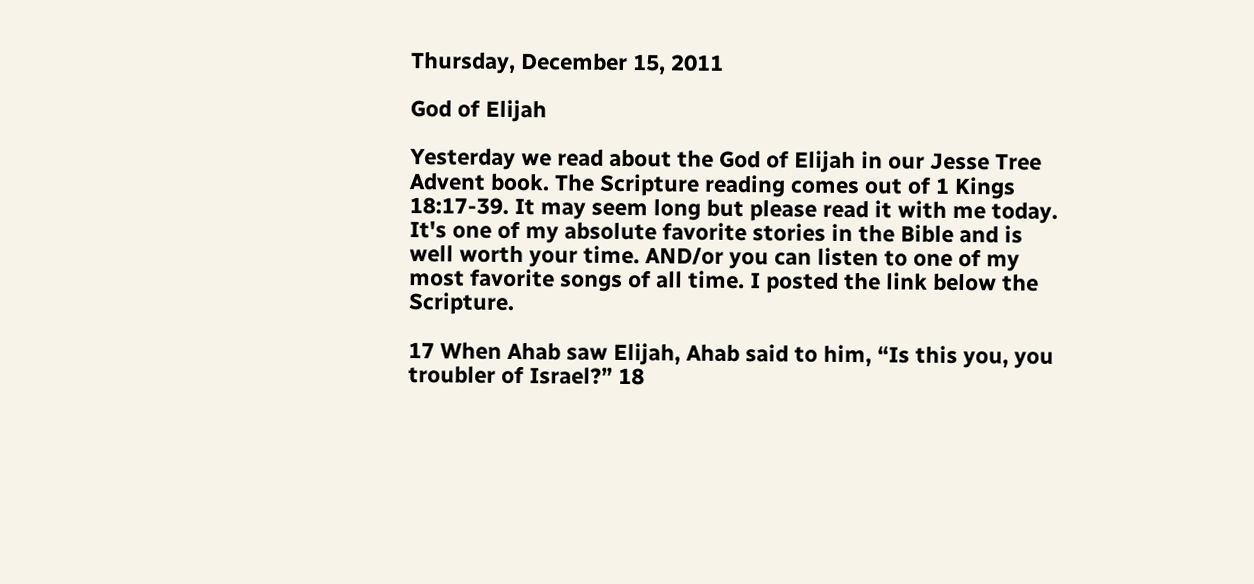Thursday, December 15, 2011

God of Elijah

Yesterday we read about the God of Elijah in our Jesse Tree Advent book. The Scripture reading comes out of 1 Kings 18:17-39. It may seem long but please read it with me today. It's one of my absolute favorite stories in the Bible and is well worth your time. AND/or you can listen to one of my most favorite songs of all time. I posted the link below the Scripture.

17 When Ahab saw Elijah, Ahab said to him, “Is this you, you troubler of Israel?” 18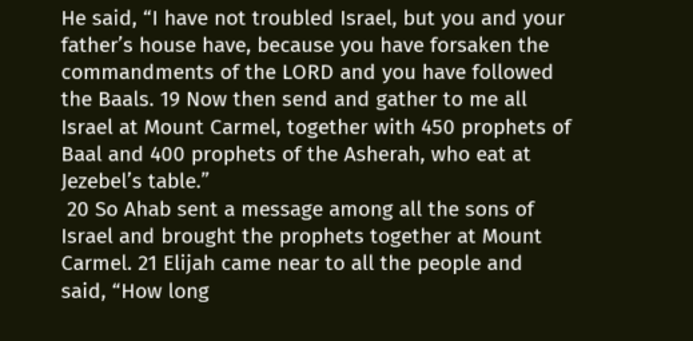He said, “I have not troubled Israel, but you and your father’s house have, because you have forsaken the commandments of the LORD and you have followed the Baals. 19 Now then send and gather to me all Israel at Mount Carmel, together with 450 prophets of Baal and 400 prophets of the Asherah, who eat at Jezebel’s table.”
 20 So Ahab sent a message among all the sons of Israel and brought the prophets together at Mount Carmel. 21 Elijah came near to all the people and said, “How long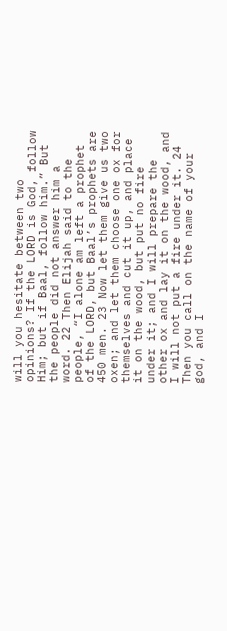will you hesitate between two opinions? If the LORD is God, follow Him; but if Baal, follow him.” But the people did not answer him a word. 22 Then Elijah said to the people, “I alone am left a prophet of the LORD, but Baal’s prophets are 450 men. 23 Now let them give us two oxen; and let them choose one ox for themselves and cut it up, and place it on the wood, but put no fire under it; and I will prepare the other ox and lay it on the wood, and I will not put a fire under it. 24 Then you call on the name of your god, and I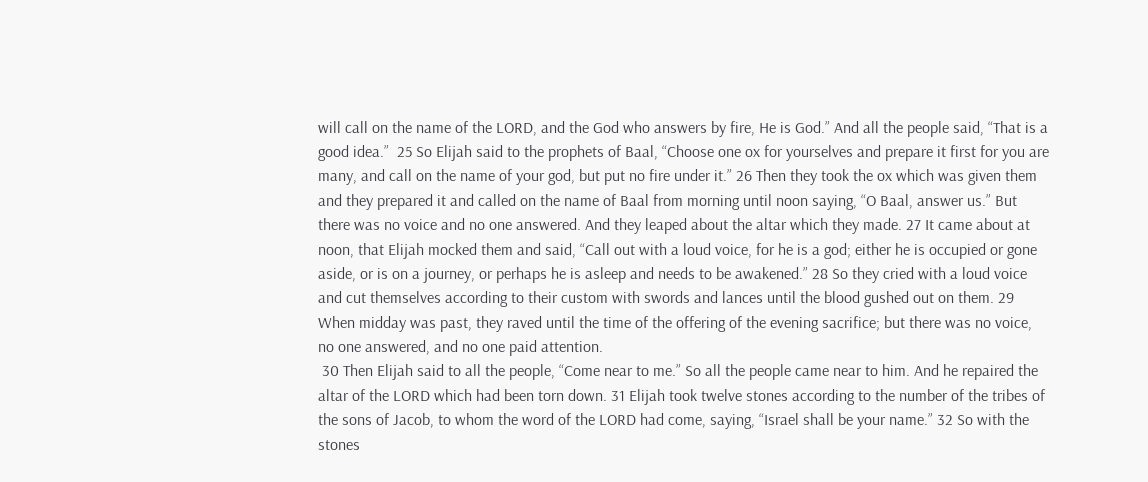will call on the name of the LORD, and the God who answers by fire, He is God.” And all the people said, “That is a good idea.”  25 So Elijah said to the prophets of Baal, “Choose one ox for yourselves and prepare it first for you are many, and call on the name of your god, but put no fire under it.” 26 Then they took the ox which was given them and they prepared it and called on the name of Baal from morning until noon saying, “O Baal, answer us.” But there was no voice and no one answered. And they leaped about the altar which they made. 27 It came about at noon, that Elijah mocked them and said, “Call out with a loud voice, for he is a god; either he is occupied or gone aside, or is on a journey, or perhaps he is asleep and needs to be awakened.” 28 So they cried with a loud voice and cut themselves according to their custom with swords and lances until the blood gushed out on them. 29 When midday was past, they raved until the time of the offering of the evening sacrifice; but there was no voice, no one answered, and no one paid attention.
 30 Then Elijah said to all the people, “Come near to me.” So all the people came near to him. And he repaired the altar of the LORD which had been torn down. 31 Elijah took twelve stones according to the number of the tribes of the sons of Jacob, to whom the word of the LORD had come, saying, “Israel shall be your name.” 32 So with the stones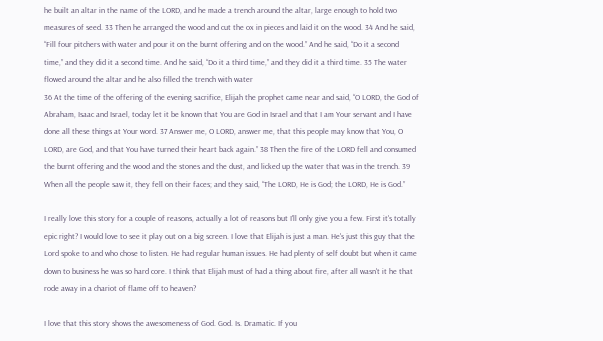he built an altar in the name of the LORD, and he made a trench around the altar, large enough to hold two measures of seed. 33 Then he arranged the wood and cut the ox in pieces and laid it on the wood. 34 And he said, “Fill four pitchers with water and pour it on the burnt offering and on the wood.” And he said, “Do it a second time,” and they did it a second time. And he said, “Do it a third time,” and they did it a third time. 35 The water flowed around the altar and he also filled the trench with water
36 At the time of the offering of the evening sacrifice, Elijah the prophet came near and said, “O LORD, the God of Abraham, Isaac and Israel, today let it be known that You are God in Israel and that I am Your servant and I have done all these things at Your word. 37 Answer me, O LORD, answer me, that this people may know that You, O LORD, are God, and that You have turned their heart back again.” 38 Then the fire of the LORD fell and consumed the burnt offering and the wood and the stones and the dust, and licked up the water that was in the trench. 39 When all the people saw it, they fell on their faces; and they said, “The LORD, He is God; the LORD, He is God.”

I really love this story for a couple of reasons, actually a lot of reasons but I'll only give you a few. First it's totally epic right? I would love to see it play out on a big screen. I love that Elijah is just a man. He's just this guy that the Lord spoke to and who chose to listen. He had regular human issues. He had plenty of self doubt but when it came down to business he was so hard core. I think that Elijah must of had a thing about fire, after all wasn't it he that rode away in a chariot of flame off to heaven?

I love that this story shows the awesomeness of God. God. Is. Dramatic. If you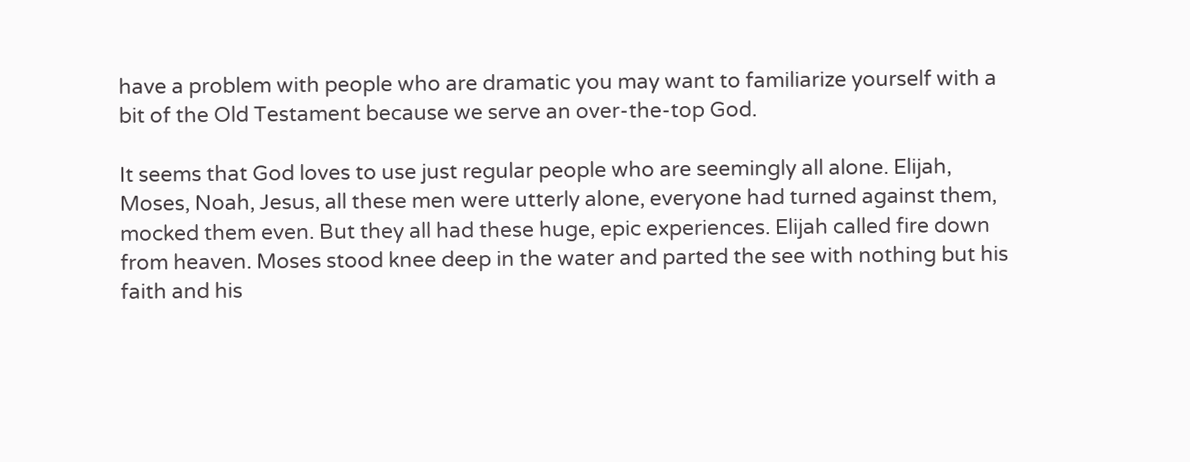have a problem with people who are dramatic you may want to familiarize yourself with a bit of the Old Testament because we serve an over-the-top God.

It seems that God loves to use just regular people who are seemingly all alone. Elijah, Moses, Noah, Jesus, all these men were utterly alone, everyone had turned against them, mocked them even. But they all had these huge, epic experiences. Elijah called fire down from heaven. Moses stood knee deep in the water and parted the see with nothing but his faith and his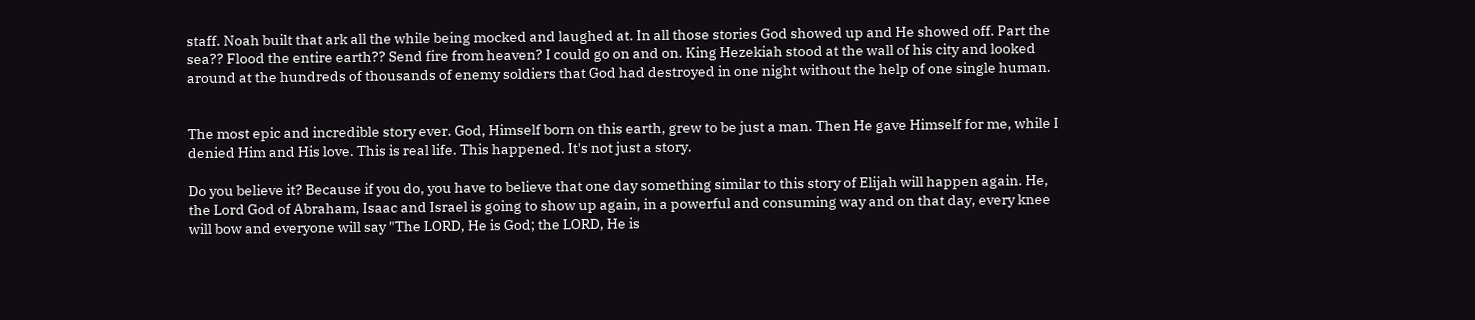staff. Noah built that ark all the while being mocked and laughed at. In all those stories God showed up and He showed off. Part the sea?? Flood the entire earth?? Send fire from heaven? I could go on and on. King Hezekiah stood at the wall of his city and looked around at the hundreds of thousands of enemy soldiers that God had destroyed in one night without the help of one single human.


The most epic and incredible story ever. God, Himself born on this earth, grew to be just a man. Then He gave Himself for me, while I denied Him and His love. This is real life. This happened. It's not just a story.

Do you believe it? Because if you do, you have to believe that one day something similar to this story of Elijah will happen again. He, the Lord God of Abraham, Isaac and Israel is going to show up again, in a powerful and consuming way and on that day, every knee will bow and everyone will say "The LORD, He is God; the LORD, He is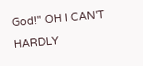God!" OH I CAN'T HARDLY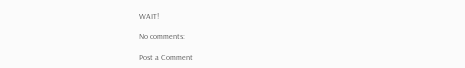WAIT!

No comments:

Post a Comment